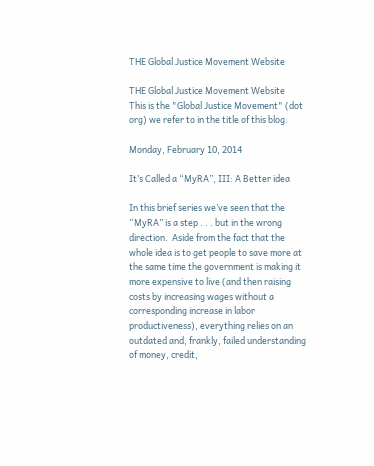THE Global Justice Movement Website

THE Global Justice Movement Website
This is the "Global Justice Movement" (dot org) we refer to in the title of this blog.

Monday, February 10, 2014

It’s Called a “MyRA”, III: A Better idea

In this brief series we’ve seen that the “MyRA” is a step . . . but in the wrong direction.  Aside from the fact that the whole idea is to get people to save more at the same time the government is making it more expensive to live (and then raising costs by increasing wages without a corresponding increase in labor productiveness), everything relies on an outdated and, frankly, failed understanding of money, credit,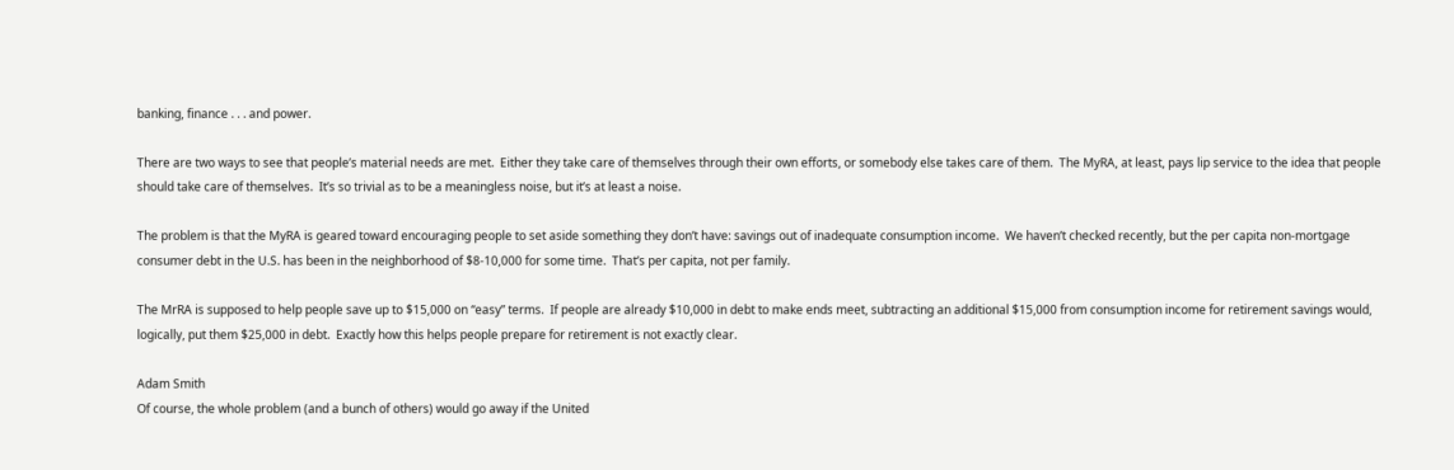banking, finance . . . and power.

There are two ways to see that people’s material needs are met.  Either they take care of themselves through their own efforts, or somebody else takes care of them.  The MyRA, at least, pays lip service to the idea that people should take care of themselves.  It’s so trivial as to be a meaningless noise, but it’s at least a noise.

The problem is that the MyRA is geared toward encouraging people to set aside something they don’t have: savings out of inadequate consumption income.  We haven’t checked recently, but the per capita non-mortgage consumer debt in the U.S. has been in the neighborhood of $8-10,000 for some time.  That’s per capita, not per family.

The MrRA is supposed to help people save up to $15,000 on “easy” terms.  If people are already $10,000 in debt to make ends meet, subtracting an additional $15,000 from consumption income for retirement savings would, logically, put them $25,000 in debt.  Exactly how this helps people prepare for retirement is not exactly clear.

Adam Smith
Of course, the whole problem (and a bunch of others) would go away if the United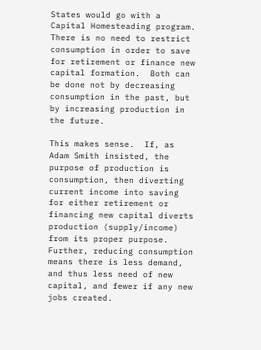States would go with a Capital Homesteading program.  There is no need to restrict consumption in order to save for retirement or finance new capital formation.  Both can be done not by decreasing consumption in the past, but by increasing production in the future.

This makes sense.  If, as Adam Smith insisted, the purpose of production is consumption, then diverting current income into saving for either retirement or financing new capital diverts production (supply/income) from its proper purpose.  Further, reducing consumption means there is less demand, and thus less need of new capital, and fewer if any new jobs created.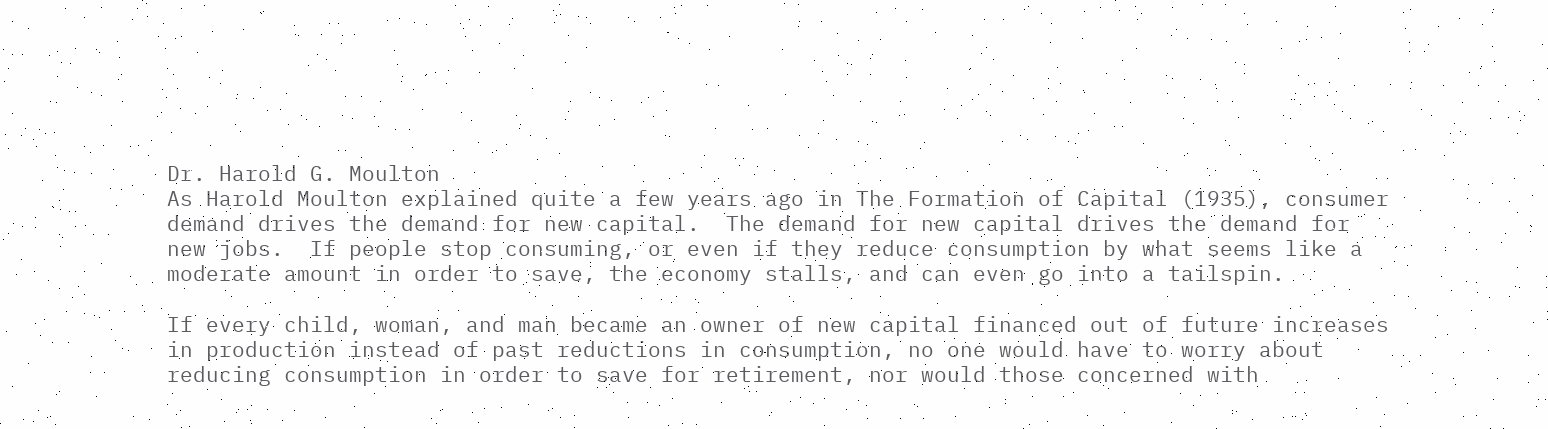Dr. Harold G. Moulton
As Harold Moulton explained quite a few years ago in The Formation of Capital (1935), consumer demand drives the demand for new capital.  The demand for new capital drives the demand for new jobs.  If people stop consuming, or even if they reduce consumption by what seems like a moderate amount in order to save, the economy stalls, and can even go into a tailspin.

If every child, woman, and man became an owner of new capital financed out of future increases in production instead of past reductions in consumption, no one would have to worry about reducing consumption in order to save for retirement, nor would those concerned with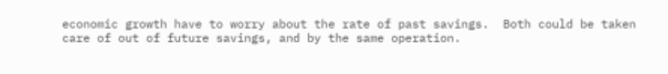economic growth have to worry about the rate of past savings.  Both could be taken care of out of future savings, and by the same operation.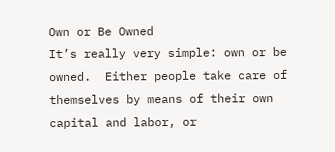Own or Be Owned
It’s really very simple: own or be owned.  Either people take care of themselves by means of their own capital and labor, or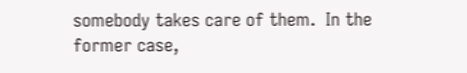somebody takes care of them.  In the former case,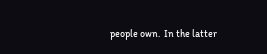people own.  In the latter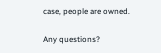case, people are owned.

Any questions?